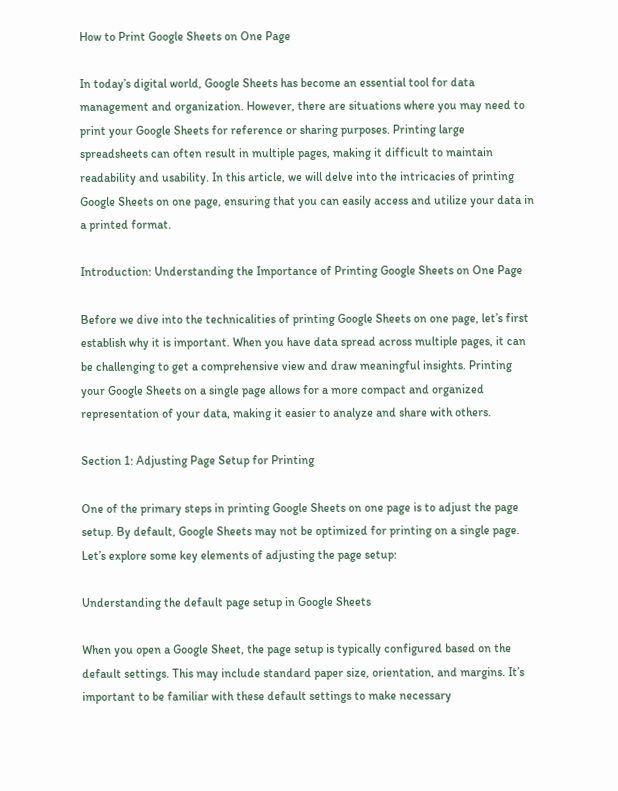How to Print Google Sheets on One Page

In today’s digital world, Google Sheets has become an essential tool for data management and organization. However, there are situations where you may need to print your Google Sheets for reference or sharing purposes. Printing large spreadsheets can often result in multiple pages, making it difficult to maintain readability and usability. In this article, we will delve into the intricacies of printing Google Sheets on one page, ensuring that you can easily access and utilize your data in a printed format.

Introduction: Understanding the Importance of Printing Google Sheets on One Page

Before we dive into the technicalities of printing Google Sheets on one page, let’s first establish why it is important. When you have data spread across multiple pages, it can be challenging to get a comprehensive view and draw meaningful insights. Printing your Google Sheets on a single page allows for a more compact and organized representation of your data, making it easier to analyze and share with others.

Section 1: Adjusting Page Setup for Printing

One of the primary steps in printing Google Sheets on one page is to adjust the page setup. By default, Google Sheets may not be optimized for printing on a single page. Let’s explore some key elements of adjusting the page setup:

Understanding the default page setup in Google Sheets

When you open a Google Sheet, the page setup is typically configured based on the default settings. This may include standard paper size, orientation, and margins. It’s important to be familiar with these default settings to make necessary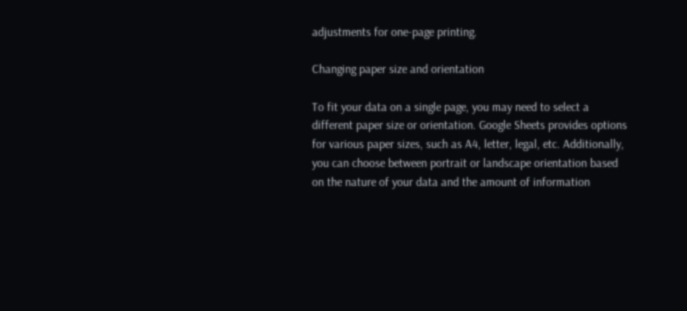adjustments for one-page printing.

Changing paper size and orientation

To fit your data on a single page, you may need to select a different paper size or orientation. Google Sheets provides options for various paper sizes, such as A4, letter, legal, etc. Additionally, you can choose between portrait or landscape orientation based on the nature of your data and the amount of information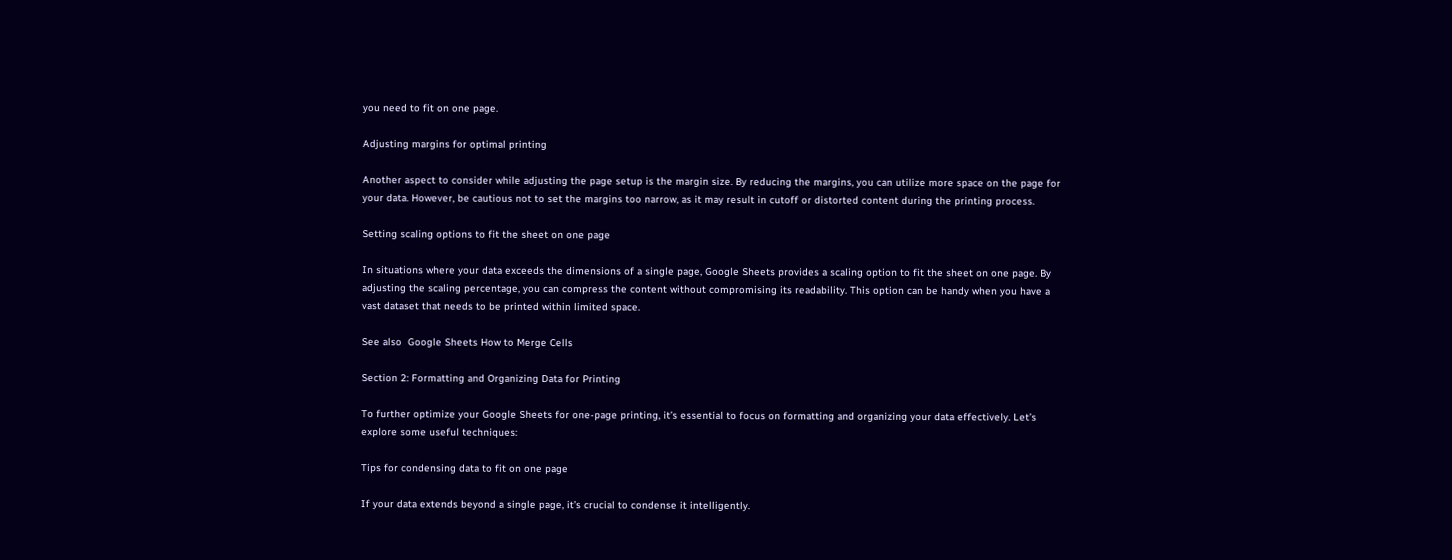you need to fit on one page.

Adjusting margins for optimal printing

Another aspect to consider while adjusting the page setup is the margin size. By reducing the margins, you can utilize more space on the page for your data. However, be cautious not to set the margins too narrow, as it may result in cutoff or distorted content during the printing process.

Setting scaling options to fit the sheet on one page

In situations where your data exceeds the dimensions of a single page, Google Sheets provides a scaling option to fit the sheet on one page. By adjusting the scaling percentage, you can compress the content without compromising its readability. This option can be handy when you have a vast dataset that needs to be printed within limited space.

See also  Google Sheets How to Merge Cells

Section 2: Formatting and Organizing Data for Printing

To further optimize your Google Sheets for one-page printing, it’s essential to focus on formatting and organizing your data effectively. Let’s explore some useful techniques:

Tips for condensing data to fit on one page

If your data extends beyond a single page, it’s crucial to condense it intelligently.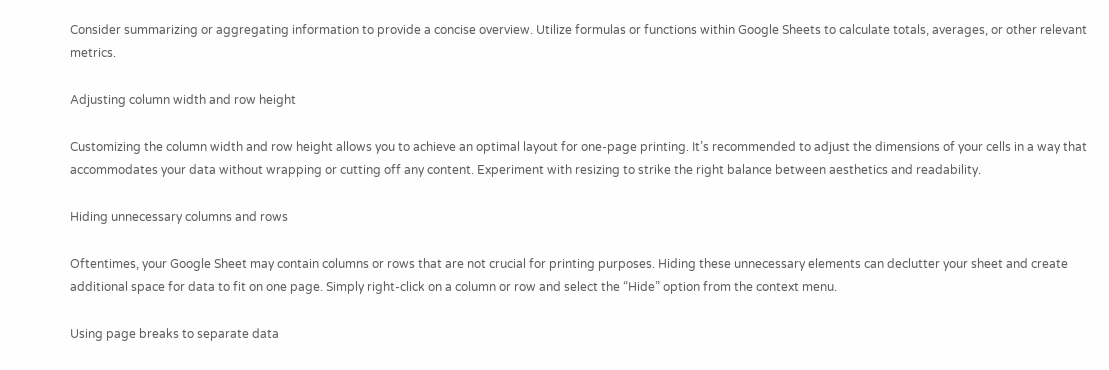Consider summarizing or aggregating information to provide a concise overview. Utilize formulas or functions within Google Sheets to calculate totals, averages, or other relevant metrics.

Adjusting column width and row height

Customizing the column width and row height allows you to achieve an optimal layout for one-page printing. It’s recommended to adjust the dimensions of your cells in a way that accommodates your data without wrapping or cutting off any content. Experiment with resizing to strike the right balance between aesthetics and readability.

Hiding unnecessary columns and rows

Oftentimes, your Google Sheet may contain columns or rows that are not crucial for printing purposes. Hiding these unnecessary elements can declutter your sheet and create additional space for data to fit on one page. Simply right-click on a column or row and select the “Hide” option from the context menu.

Using page breaks to separate data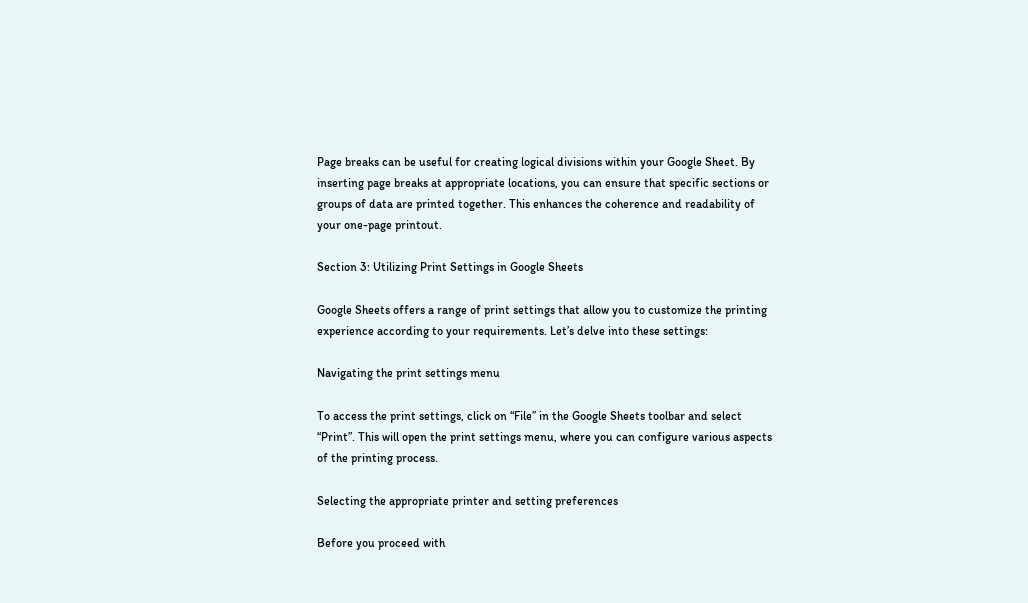Page breaks can be useful for creating logical divisions within your Google Sheet. By inserting page breaks at appropriate locations, you can ensure that specific sections or groups of data are printed together. This enhances the coherence and readability of your one-page printout.

Section 3: Utilizing Print Settings in Google Sheets

Google Sheets offers a range of print settings that allow you to customize the printing experience according to your requirements. Let’s delve into these settings:

Navigating the print settings menu

To access the print settings, click on “File” in the Google Sheets toolbar and select “Print”. This will open the print settings menu, where you can configure various aspects of the printing process.

Selecting the appropriate printer and setting preferences

Before you proceed with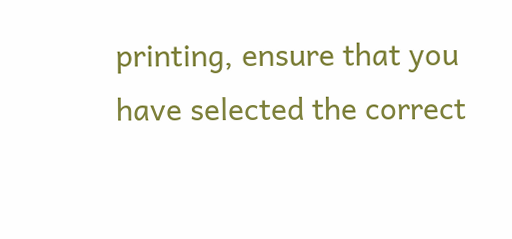printing, ensure that you have selected the correct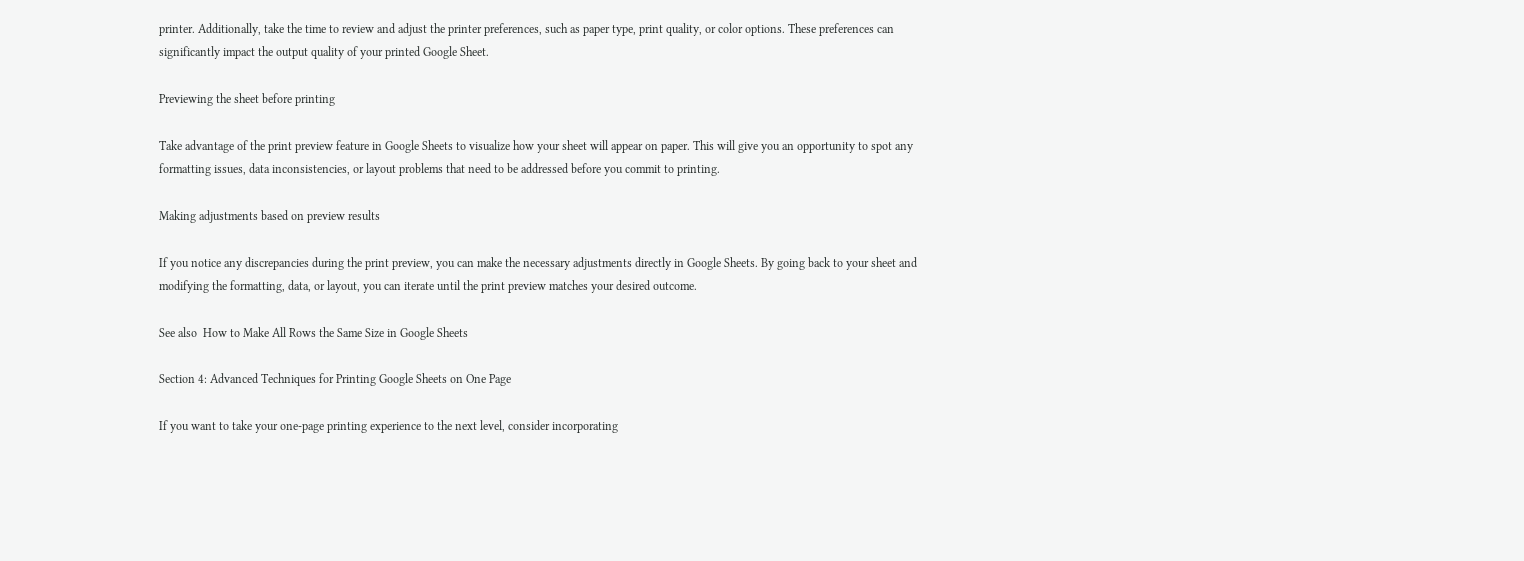printer. Additionally, take the time to review and adjust the printer preferences, such as paper type, print quality, or color options. These preferences can significantly impact the output quality of your printed Google Sheet.

Previewing the sheet before printing

Take advantage of the print preview feature in Google Sheets to visualize how your sheet will appear on paper. This will give you an opportunity to spot any formatting issues, data inconsistencies, or layout problems that need to be addressed before you commit to printing.

Making adjustments based on preview results

If you notice any discrepancies during the print preview, you can make the necessary adjustments directly in Google Sheets. By going back to your sheet and modifying the formatting, data, or layout, you can iterate until the print preview matches your desired outcome.

See also  How to Make All Rows the Same Size in Google Sheets

Section 4: Advanced Techniques for Printing Google Sheets on One Page

If you want to take your one-page printing experience to the next level, consider incorporating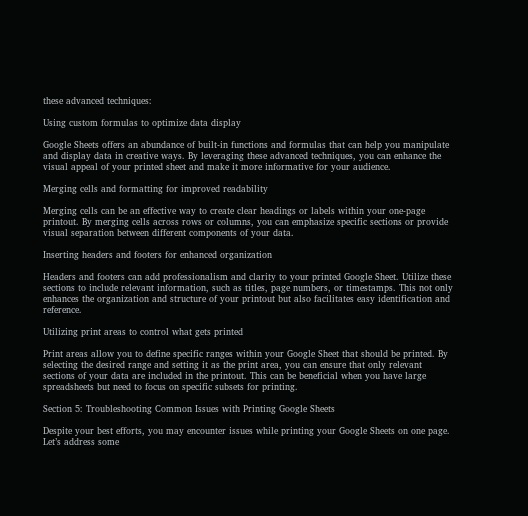these advanced techniques:

Using custom formulas to optimize data display

Google Sheets offers an abundance of built-in functions and formulas that can help you manipulate and display data in creative ways. By leveraging these advanced techniques, you can enhance the visual appeal of your printed sheet and make it more informative for your audience.

Merging cells and formatting for improved readability

Merging cells can be an effective way to create clear headings or labels within your one-page printout. By merging cells across rows or columns, you can emphasize specific sections or provide visual separation between different components of your data.

Inserting headers and footers for enhanced organization

Headers and footers can add professionalism and clarity to your printed Google Sheet. Utilize these sections to include relevant information, such as titles, page numbers, or timestamps. This not only enhances the organization and structure of your printout but also facilitates easy identification and reference.

Utilizing print areas to control what gets printed

Print areas allow you to define specific ranges within your Google Sheet that should be printed. By selecting the desired range and setting it as the print area, you can ensure that only relevant sections of your data are included in the printout. This can be beneficial when you have large spreadsheets but need to focus on specific subsets for printing.

Section 5: Troubleshooting Common Issues with Printing Google Sheets

Despite your best efforts, you may encounter issues while printing your Google Sheets on one page. Let’s address some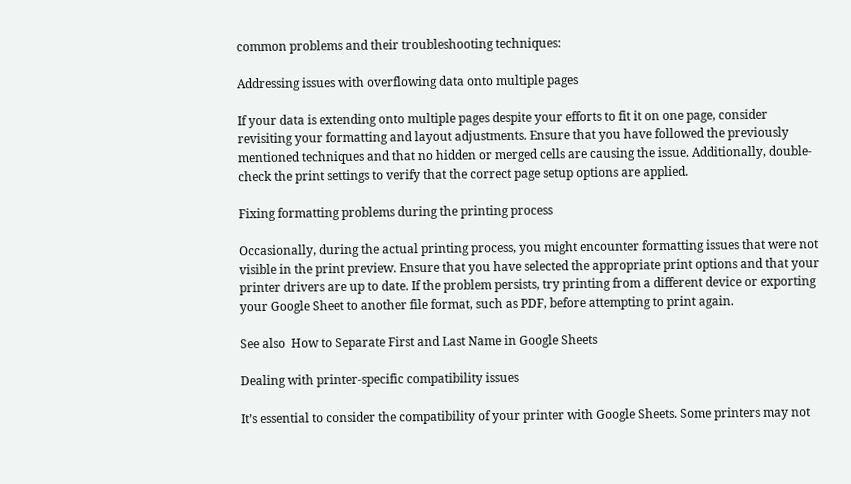common problems and their troubleshooting techniques:

Addressing issues with overflowing data onto multiple pages

If your data is extending onto multiple pages despite your efforts to fit it on one page, consider revisiting your formatting and layout adjustments. Ensure that you have followed the previously mentioned techniques and that no hidden or merged cells are causing the issue. Additionally, double-check the print settings to verify that the correct page setup options are applied.

Fixing formatting problems during the printing process

Occasionally, during the actual printing process, you might encounter formatting issues that were not visible in the print preview. Ensure that you have selected the appropriate print options and that your printer drivers are up to date. If the problem persists, try printing from a different device or exporting your Google Sheet to another file format, such as PDF, before attempting to print again.

See also  How to Separate First and Last Name in Google Sheets

Dealing with printer-specific compatibility issues

It’s essential to consider the compatibility of your printer with Google Sheets. Some printers may not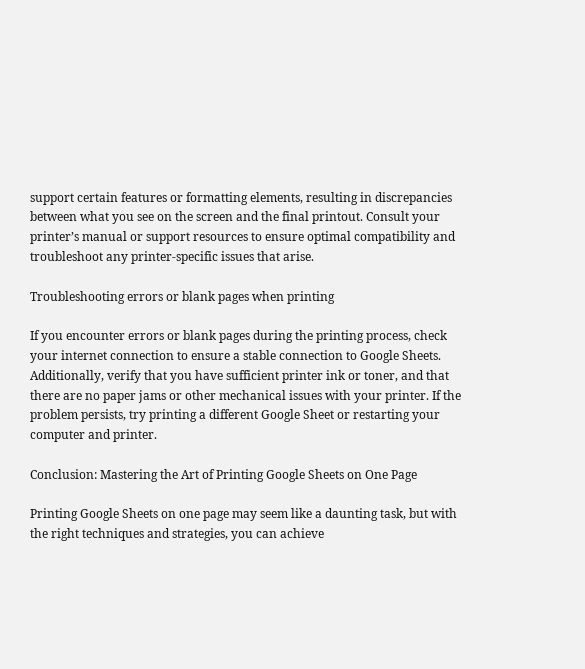support certain features or formatting elements, resulting in discrepancies between what you see on the screen and the final printout. Consult your printer’s manual or support resources to ensure optimal compatibility and troubleshoot any printer-specific issues that arise.

Troubleshooting errors or blank pages when printing

If you encounter errors or blank pages during the printing process, check your internet connection to ensure a stable connection to Google Sheets. Additionally, verify that you have sufficient printer ink or toner, and that there are no paper jams or other mechanical issues with your printer. If the problem persists, try printing a different Google Sheet or restarting your computer and printer.

Conclusion: Mastering the Art of Printing Google Sheets on One Page

Printing Google Sheets on one page may seem like a daunting task, but with the right techniques and strategies, you can achieve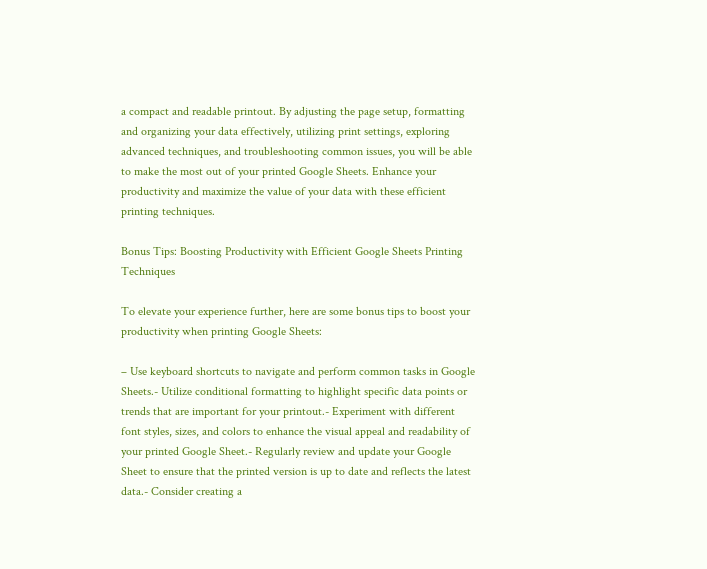a compact and readable printout. By adjusting the page setup, formatting and organizing your data effectively, utilizing print settings, exploring advanced techniques, and troubleshooting common issues, you will be able to make the most out of your printed Google Sheets. Enhance your productivity and maximize the value of your data with these efficient printing techniques.

Bonus Tips: Boosting Productivity with Efficient Google Sheets Printing Techniques

To elevate your experience further, here are some bonus tips to boost your productivity when printing Google Sheets:

– Use keyboard shortcuts to navigate and perform common tasks in Google Sheets.- Utilize conditional formatting to highlight specific data points or trends that are important for your printout.- Experiment with different font styles, sizes, and colors to enhance the visual appeal and readability of your printed Google Sheet.- Regularly review and update your Google Sheet to ensure that the printed version is up to date and reflects the latest data.- Consider creating a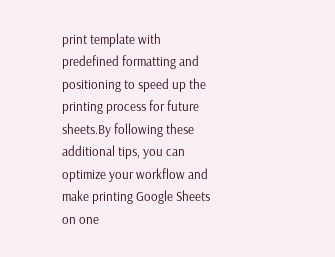print template with predefined formatting and positioning to speed up the printing process for future sheets.By following these additional tips, you can optimize your workflow and make printing Google Sheets on one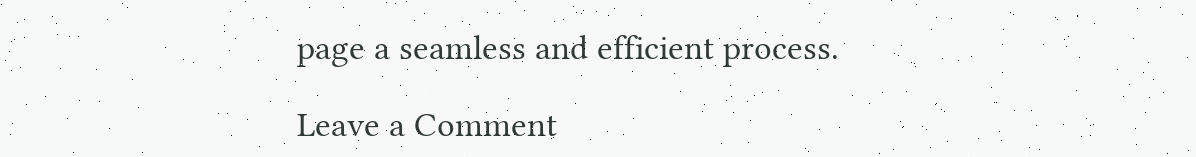page a seamless and efficient process.

Leave a Comment